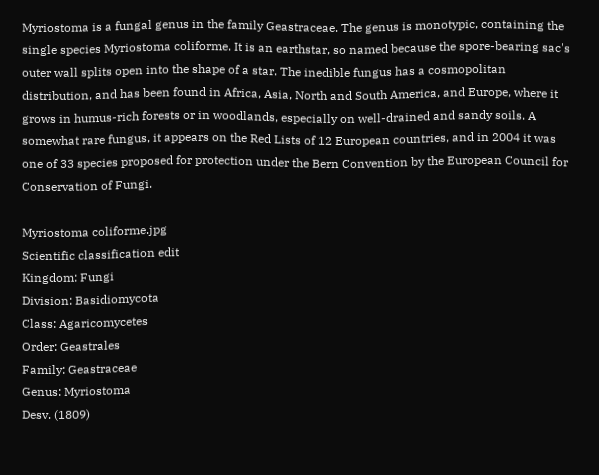Myriostoma is a fungal genus in the family Geastraceae. The genus is monotypic, containing the single species Myriostoma coliforme. It is an earthstar, so named because the spore-bearing sac's outer wall splits open into the shape of a star. The inedible fungus has a cosmopolitan distribution, and has been found in Africa, Asia, North and South America, and Europe, where it grows in humus-rich forests or in woodlands, especially on well-drained and sandy soils. A somewhat rare fungus, it appears on the Red Lists of 12 European countries, and in 2004 it was one of 33 species proposed for protection under the Bern Convention by the European Council for Conservation of Fungi.

Myriostoma coliforme.jpg
Scientific classification edit
Kingdom: Fungi
Division: Basidiomycota
Class: Agaricomycetes
Order: Geastrales
Family: Geastraceae
Genus: Myriostoma
Desv. (1809)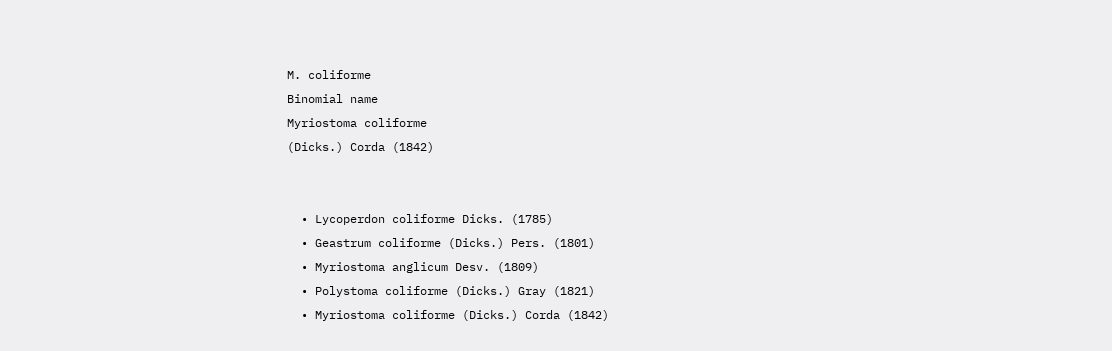M. coliforme
Binomial name
Myriostoma coliforme
(Dicks.) Corda (1842)


  • Lycoperdon coliforme Dicks. (1785)
  • Geastrum coliforme (Dicks.) Pers. (1801)
  • Myriostoma anglicum Desv. (1809)
  • Polystoma coliforme (Dicks.) Gray (1821)
  • Myriostoma coliforme (Dicks.) Corda (1842)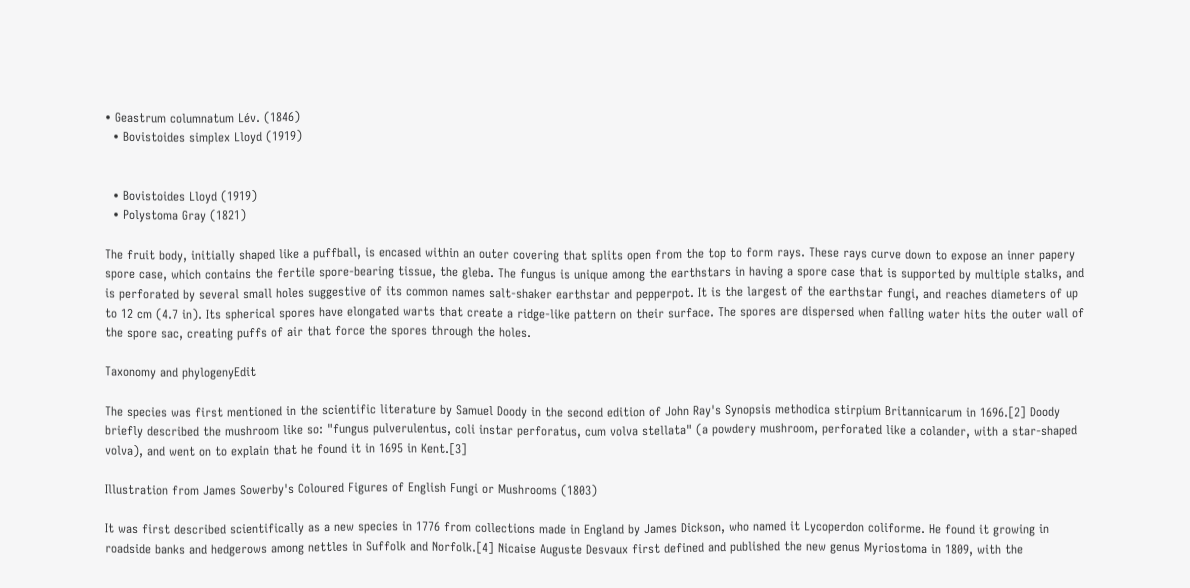• Geastrum columnatum Lév. (1846)
  • Bovistoides simplex Lloyd (1919)


  • Bovistoides Lloyd (1919)
  • Polystoma Gray (1821)

The fruit body, initially shaped like a puffball, is encased within an outer covering that splits open from the top to form rays. These rays curve down to expose an inner papery spore case, which contains the fertile spore-bearing tissue, the gleba. The fungus is unique among the earthstars in having a spore case that is supported by multiple stalks, and is perforated by several small holes suggestive of its common names salt-shaker earthstar and pepperpot. It is the largest of the earthstar fungi, and reaches diameters of up to 12 cm (4.7 in). Its spherical spores have elongated warts that create a ridge-like pattern on their surface. The spores are dispersed when falling water hits the outer wall of the spore sac, creating puffs of air that force the spores through the holes.

Taxonomy and phylogenyEdit

The species was first mentioned in the scientific literature by Samuel Doody in the second edition of John Ray's Synopsis methodica stirpium Britannicarum in 1696.[2] Doody briefly described the mushroom like so: "fungus pulverulentus, coli instar perforatus, cum volva stellata" (a powdery mushroom, perforated like a colander, with a star-shaped volva), and went on to explain that he found it in 1695 in Kent.[3]

Illustration from James Sowerby's Coloured Figures of English Fungi or Mushrooms (1803)

It was first described scientifically as a new species in 1776 from collections made in England by James Dickson, who named it Lycoperdon coliforme. He found it growing in roadside banks and hedgerows among nettles in Suffolk and Norfolk.[4] Nicaise Auguste Desvaux first defined and published the new genus Myriostoma in 1809, with the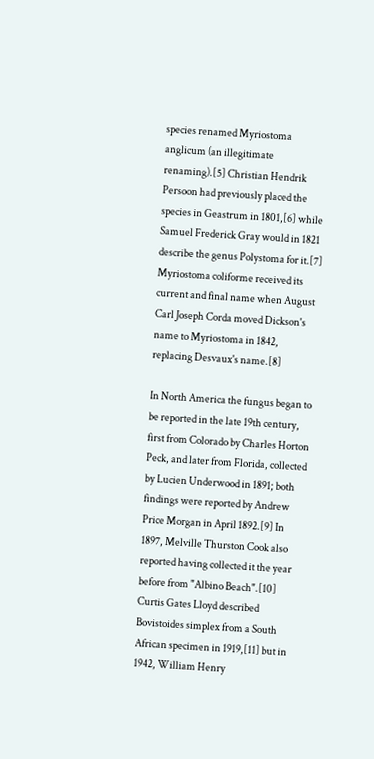species renamed Myriostoma anglicum (an illegitimate renaming).[5] Christian Hendrik Persoon had previously placed the species in Geastrum in 1801,[6] while Samuel Frederick Gray would in 1821 describe the genus Polystoma for it.[7] Myriostoma coliforme received its current and final name when August Carl Joseph Corda moved Dickson's name to Myriostoma in 1842, replacing Desvaux's name.[8]

In North America the fungus began to be reported in the late 19th century, first from Colorado by Charles Horton Peck, and later from Florida, collected by Lucien Underwood in 1891; both findings were reported by Andrew Price Morgan in April 1892.[9] In 1897, Melville Thurston Cook also reported having collected it the year before from "Albino Beach".[10] Curtis Gates Lloyd described Bovistoides simplex from a South African specimen in 1919,[11] but in 1942, William Henry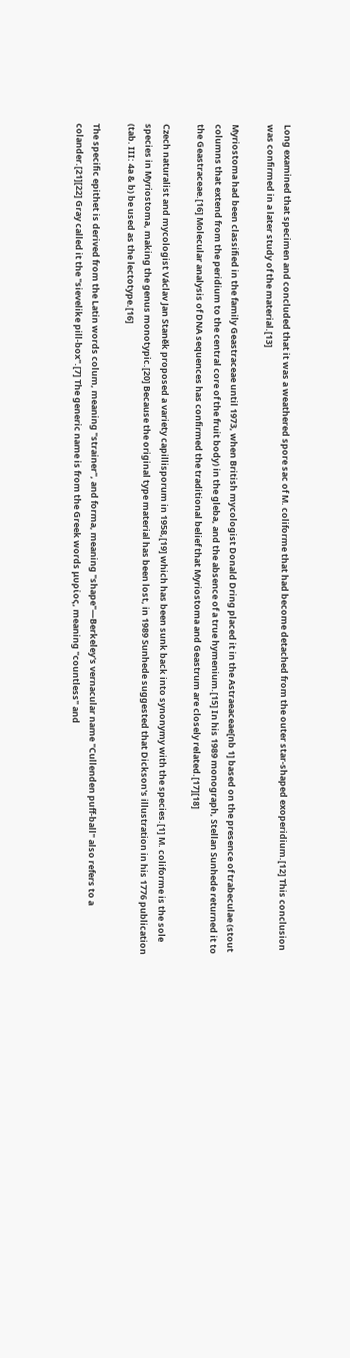Long examined that specimen and concluded that it was a weathered spore sac of M. coliforme that had become detached from the outer star-shaped exoperidium.[12] This conclusion was confirmed in a later study of the material.[13]

Myriostoma had been classified in the family Geastraceae until 1973, when British mycologist Donald Dring placed it in the Astraeaceae[nb 1] based on the presence of trabeculae (stout columns that extend from the peridium to the central core of the fruit body) in the gleba, and the absence of a true hymenium.[15] In his 1989 monograph, Stellan Sunhede returned it to the Geastraceae.[16] Molecular analysis of DNA sequences has confirmed the traditional belief that Myriostoma and Geastrum are closely related.[17][18]

Czech naturalist and mycologist Václav Jan Staněk proposed a variety capillisporum in 1958,[19] which has been sunk back into synonymy with the species.[1] M. coliforme is the sole species in Myriostoma, making the genus monotypic.[20] Because the original type material has been lost, in 1989 Sunhede suggested that Dickson's illustration in his 1776 publication (tab. III: 4a & b) be used as the lectotype.[16]

The specific epithet is derived from the Latin words colum, meaning "strainer", and forma, meaning "shape"—Berkeley's vernacular name "Cullenden puff-ball" also refers to a colander.[21][22] Gray called it the "sievelike pill-box".[7] The generic name is from the Greek words μυρίος, meaning "countless" and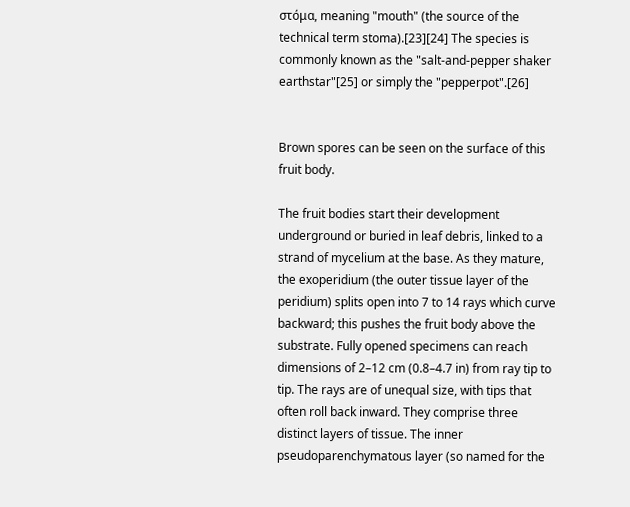στόμα, meaning "mouth" (the source of the technical term stoma).[23][24] The species is commonly known as the "salt-and-pepper shaker earthstar"[25] or simply the "pepperpot".[26]


Brown spores can be seen on the surface of this fruit body.

The fruit bodies start their development underground or buried in leaf debris, linked to a strand of mycelium at the base. As they mature, the exoperidium (the outer tissue layer of the peridium) splits open into 7 to 14 rays which curve backward; this pushes the fruit body above the substrate. Fully opened specimens can reach dimensions of 2–12 cm (0.8–4.7 in) from ray tip to tip. The rays are of unequal size, with tips that often roll back inward. They comprise three distinct layers of tissue. The inner pseudoparenchymatous layer (so named for the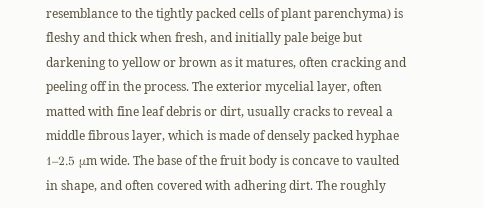resemblance to the tightly packed cells of plant parenchyma) is fleshy and thick when fresh, and initially pale beige but darkening to yellow or brown as it matures, often cracking and peeling off in the process. The exterior mycelial layer, often matted with fine leaf debris or dirt, usually cracks to reveal a middle fibrous layer, which is made of densely packed hyphae 1–2.5 μm wide. The base of the fruit body is concave to vaulted in shape, and often covered with adhering dirt. The roughly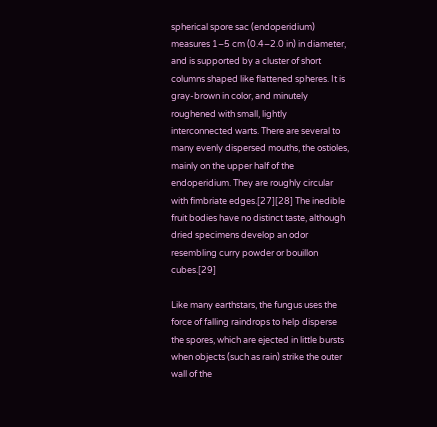spherical spore sac (endoperidium) measures 1–5 cm (0.4–2.0 in) in diameter, and is supported by a cluster of short columns shaped like flattened spheres. It is gray-brown in color, and minutely roughened with small, lightly interconnected warts. There are several to many evenly dispersed mouths, the ostioles, mainly on the upper half of the endoperidium. They are roughly circular with fimbriate edges.[27][28] The inedible fruit bodies have no distinct taste, although dried specimens develop an odor resembling curry powder or bouillon cubes.[29]

Like many earthstars, the fungus uses the force of falling raindrops to help disperse the spores, which are ejected in little bursts when objects (such as rain) strike the outer wall of the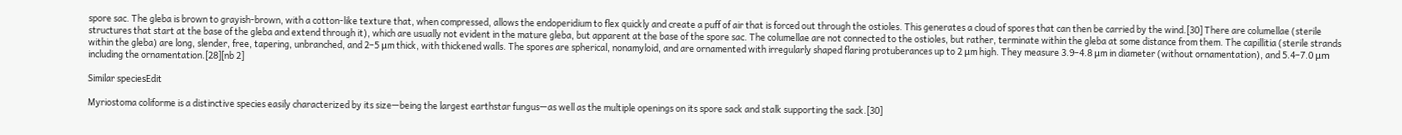spore sac. The gleba is brown to grayish-brown, with a cotton-like texture that, when compressed, allows the endoperidium to flex quickly and create a puff of air that is forced out through the ostioles. This generates a cloud of spores that can then be carried by the wind.[30] There are columellae (sterile structures that start at the base of the gleba and extend through it), which are usually not evident in the mature gleba, but apparent at the base of the spore sac. The columellae are not connected to the ostioles, but rather, terminate within the gleba at some distance from them. The capillitia (sterile strands within the gleba) are long, slender, free, tapering, unbranched, and 2–5 μm thick, with thickened walls. The spores are spherical, nonamyloid, and are ornamented with irregularly shaped flaring protuberances up to 2 μm high. They measure 3.9–4.8 μm in diameter (without ornamentation), and 5.4–7.0 μm including the ornamentation.[28][nb 2]

Similar speciesEdit

Myriostoma coliforme is a distinctive species easily characterized by its size—being the largest earthstar fungus—as well as the multiple openings on its spore sack and stalk supporting the sack.[30]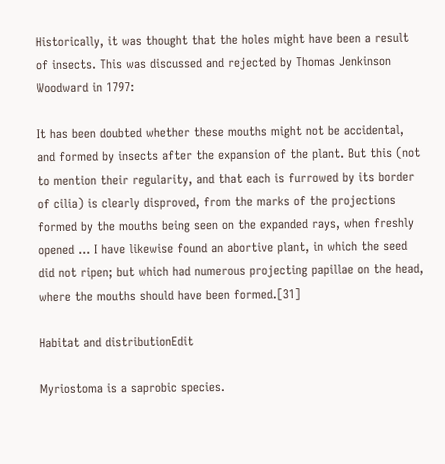Historically, it was thought that the holes might have been a result of insects. This was discussed and rejected by Thomas Jenkinson Woodward in 1797:

It has been doubted whether these mouths might not be accidental, and formed by insects after the expansion of the plant. But this (not to mention their regularity, and that each is furrowed by its border of cilia) is clearly disproved, from the marks of the projections formed by the mouths being seen on the expanded rays, when freshly opened ... I have likewise found an abortive plant, in which the seed did not ripen; but which had numerous projecting papillae on the head, where the mouths should have been formed.[31]

Habitat and distributionEdit

Myriostoma is a saprobic species.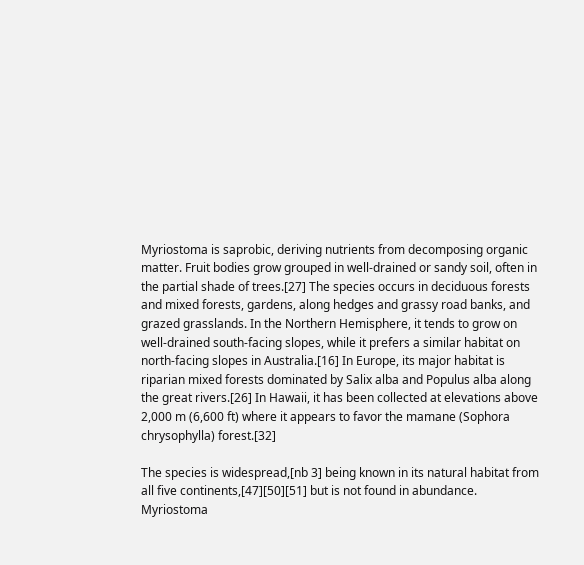Myriostoma is saprobic, deriving nutrients from decomposing organic matter. Fruit bodies grow grouped in well-drained or sandy soil, often in the partial shade of trees.[27] The species occurs in deciduous forests and mixed forests, gardens, along hedges and grassy road banks, and grazed grasslands. In the Northern Hemisphere, it tends to grow on well-drained south-facing slopes, while it prefers a similar habitat on north-facing slopes in Australia.[16] In Europe, its major habitat is riparian mixed forests dominated by Salix alba and Populus alba along the great rivers.[26] In Hawaii, it has been collected at elevations above 2,000 m (6,600 ft) where it appears to favor the mamane (Sophora chrysophylla) forest.[32]

The species is widespread,[nb 3] being known in its natural habitat from all five continents,[47][50][51] but is not found in abundance. Myriostoma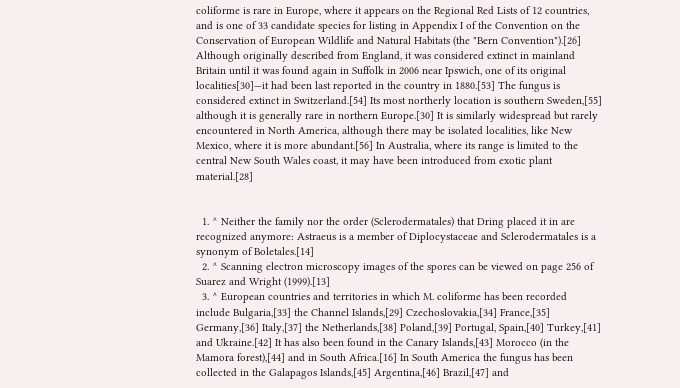coliforme is rare in Europe, where it appears on the Regional Red Lists of 12 countries, and is one of 33 candidate species for listing in Appendix I of the Convention on the Conservation of European Wildlife and Natural Habitats (the "Bern Convention").[26] Although originally described from England, it was considered extinct in mainland Britain until it was found again in Suffolk in 2006 near Ipswich, one of its original localities[30]—it had been last reported in the country in 1880.[53] The fungus is considered extinct in Switzerland.[54] Its most northerly location is southern Sweden,[55] although it is generally rare in northern Europe.[30] It is similarly widespread but rarely encountered in North America, although there may be isolated localities, like New Mexico, where it is more abundant.[56] In Australia, where its range is limited to the central New South Wales coast, it may have been introduced from exotic plant material.[28]


  1. ^ Neither the family nor the order (Sclerodermatales) that Dring placed it in are recognized anymore: Astraeus is a member of Diplocystaceae and Sclerodermatales is a synonym of Boletales.[14]
  2. ^ Scanning electron microscopy images of the spores can be viewed on page 256 of Suarez and Wright (1999).[13]
  3. ^ European countries and territories in which M. coliforme has been recorded include Bulgaria,[33] the Channel Islands,[29] Czechoslovakia,[34] France,[35] Germany,[36] Italy,[37] the Netherlands,[38] Poland,[39] Portugal, Spain,[40] Turkey,[41] and Ukraine.[42] It has also been found in the Canary Islands,[43] Morocco (in the Mamora forest),[44] and in South Africa.[16] In South America the fungus has been collected in the Galapagos Islands,[45] Argentina,[46] Brazil,[47] and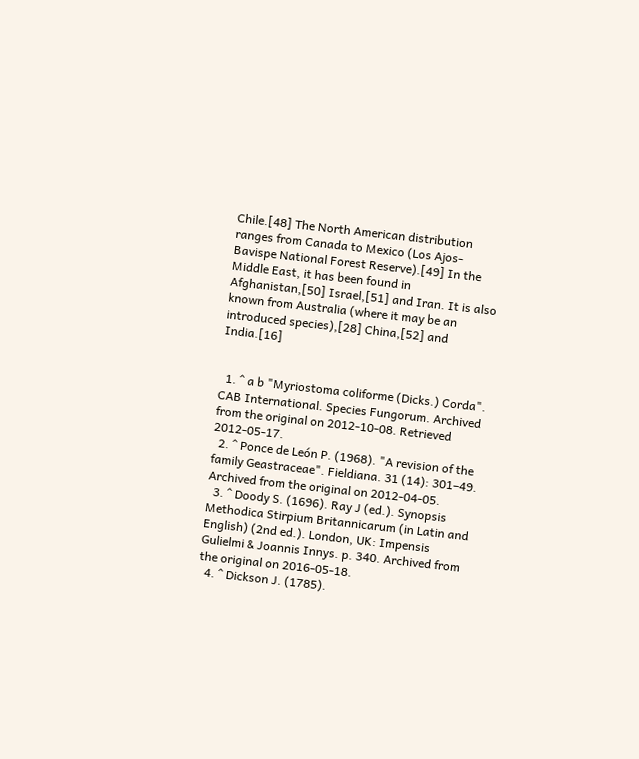Chile.[48] The North American distribution ranges from Canada to Mexico (Los Ajos-Bavispe National Forest Reserve).[49] In the Middle East, it has been found in Afghanistan,[50] Israel,[51] and Iran. It is also known from Australia (where it may be an introduced species),[28] China,[52] and India.[16]


  1. ^ a b "Myriostoma coliforme (Dicks.) Corda". CAB International. Species Fungorum. Archived from the original on 2012-10-08. Retrieved 2012-05-17.
  2. ^ Ponce de León P. (1968). "A revision of the family Geastraceae". Fieldiana. 31 (14): 301–49. Archived from the original on 2012-04-05.
  3. ^ Doody S. (1696). Ray J (ed.). Synopsis Methodica Stirpium Britannicarum (in Latin and English) (2nd ed.). London, UK: Impensis Gulielmi & Joannis Innys. p. 340. Archived from the original on 2016-05-18.
  4. ^ Dickson J. (1785).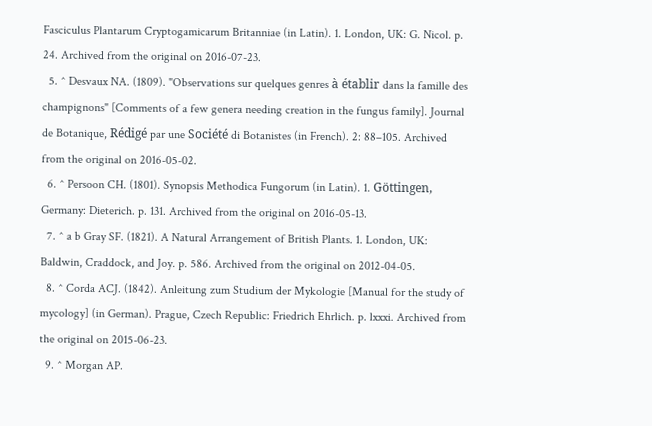Fasciculus Plantarum Cryptogamicarum Britanniae (in Latin). 1. London, UK: G. Nicol. p. 24. Archived from the original on 2016-07-23.
  5. ^ Desvaux NA. (1809). "Observations sur quelques genres à établir dans la famille des champignons" [Comments of a few genera needing creation in the fungus family]. Journal de Botanique, Rédigé par une Société di Botanistes (in French). 2: 88–105. Archived from the original on 2016-05-02.
  6. ^ Persoon CH. (1801). Synopsis Methodica Fungorum (in Latin). 1. Göttingen, Germany: Dieterich. p. 131. Archived from the original on 2016-05-13.
  7. ^ a b Gray SF. (1821). A Natural Arrangement of British Plants. 1. London, UK: Baldwin, Craddock, and Joy. p. 586. Archived from the original on 2012-04-05.
  8. ^ Corda ACJ. (1842). Anleitung zum Studium der Mykologie [Manual for the study of mycology] (in German). Prague, Czech Republic: Friedrich Ehrlich. p. lxxxi. Archived from the original on 2015-06-23.
  9. ^ Morgan AP.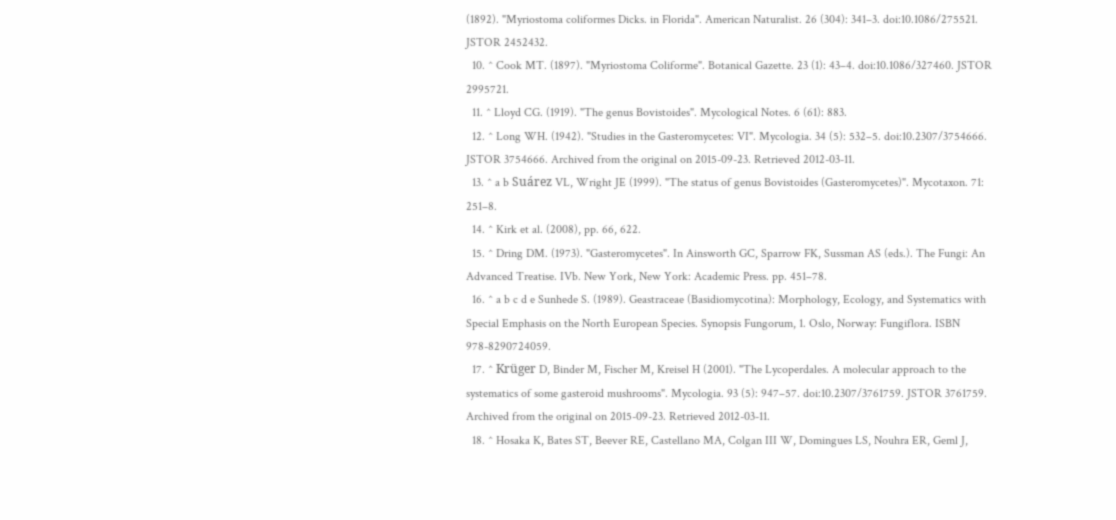(1892). "Myriostoma coliformes Dicks. in Florida". American Naturalist. 26 (304): 341–3. doi:10.1086/275521. JSTOR 2452432.
  10. ^ Cook MT. (1897). "Myriostoma Coliforme". Botanical Gazette. 23 (1): 43–4. doi:10.1086/327460. JSTOR 2995721.
  11. ^ Lloyd CG. (1919). "The genus Bovistoides". Mycological Notes. 6 (61): 883.
  12. ^ Long WH. (1942). "Studies in the Gasteromycetes: VI". Mycologia. 34 (5): 532–5. doi:10.2307/3754666. JSTOR 3754666. Archived from the original on 2015-09-23. Retrieved 2012-03-11.
  13. ^ a b Suárez VL, Wright JE (1999). "The status of genus Bovistoides (Gasteromycetes)". Mycotaxon. 71: 251–8.
  14. ^ Kirk et al. (2008), pp. 66, 622.
  15. ^ Dring DM. (1973). "Gasteromycetes". In Ainsworth GC, Sparrow FK, Sussman AS (eds.). The Fungi: An Advanced Treatise. IVb. New York, New York: Academic Press. pp. 451–78.
  16. ^ a b c d e Sunhede S. (1989). Geastraceae (Basidiomycotina): Morphology, Ecology, and Systematics with Special Emphasis on the North European Species. Synopsis Fungorum, 1. Oslo, Norway: Fungiflora. ISBN 978-8290724059.
  17. ^ Krüger D, Binder M, Fischer M, Kreisel H (2001). "The Lycoperdales. A molecular approach to the systematics of some gasteroid mushrooms". Mycologia. 93 (5): 947–57. doi:10.2307/3761759. JSTOR 3761759. Archived from the original on 2015-09-23. Retrieved 2012-03-11.
  18. ^ Hosaka K, Bates ST, Beever RE, Castellano MA, Colgan III W, Domingues LS, Nouhra ER, Geml J,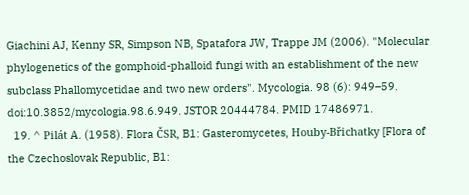Giachini AJ, Kenny SR, Simpson NB, Spatafora JW, Trappe JM (2006). "Molecular phylogenetics of the gomphoid-phalloid fungi with an establishment of the new subclass Phallomycetidae and two new orders". Mycologia. 98 (6): 949–59. doi:10.3852/mycologia.98.6.949. JSTOR 20444784. PMID 17486971.
  19. ^ Pilát A. (1958). Flora ČSR, B1: Gasteromycetes, Houby-Břichatky [Flora of the Czechoslovak Republic, B1: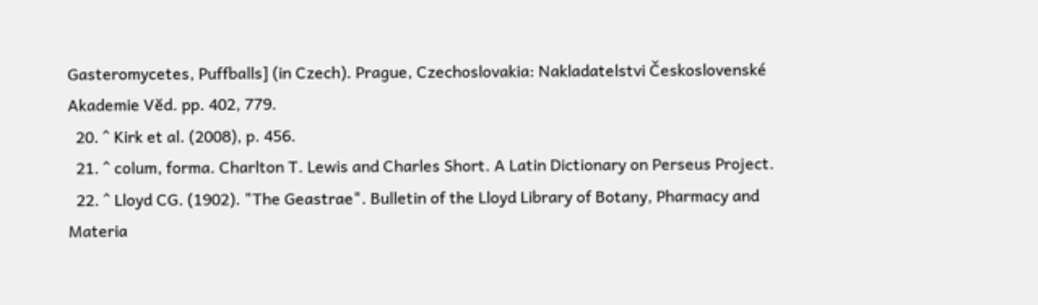Gasteromycetes, Puffballs] (in Czech). Prague, Czechoslovakia: Nakladatelstvi Československé Akademie Vĕd. pp. 402, 779.
  20. ^ Kirk et al. (2008), p. 456.
  21. ^ colum, forma. Charlton T. Lewis and Charles Short. A Latin Dictionary on Perseus Project.
  22. ^ Lloyd CG. (1902). "The Geastrae". Bulletin of the Lloyd Library of Botany, Pharmacy and Materia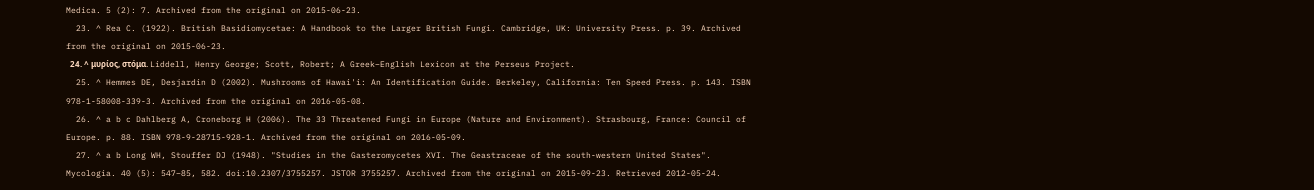Medica. 5 (2): 7. Archived from the original on 2015-06-23.
  23. ^ Rea C. (1922). British Basidiomycetae: A Handbook to the Larger British Fungi. Cambridge, UK: University Press. p. 39. Archived from the original on 2015-06-23.
  24. ^ μυρίος, στόμα. Liddell, Henry George; Scott, Robert; A Greek–English Lexicon at the Perseus Project.
  25. ^ Hemmes DE, Desjardin D (2002). Mushrooms of Hawai'i: An Identification Guide. Berkeley, California: Ten Speed Press. p. 143. ISBN 978-1-58008-339-3. Archived from the original on 2016-05-08.
  26. ^ a b c Dahlberg A, Croneborg H (2006). The 33 Threatened Fungi in Europe (Nature and Environment). Strasbourg, France: Council of Europe. p. 88. ISBN 978-9-28715-928-1. Archived from the original on 2016-05-09.
  27. ^ a b Long WH, Stouffer DJ (1948). "Studies in the Gasteromycetes XVI. The Geastraceae of the south-western United States". Mycologia. 40 (5): 547–85, 582. doi:10.2307/3755257. JSTOR 3755257. Archived from the original on 2015-09-23. Retrieved 2012-05-24.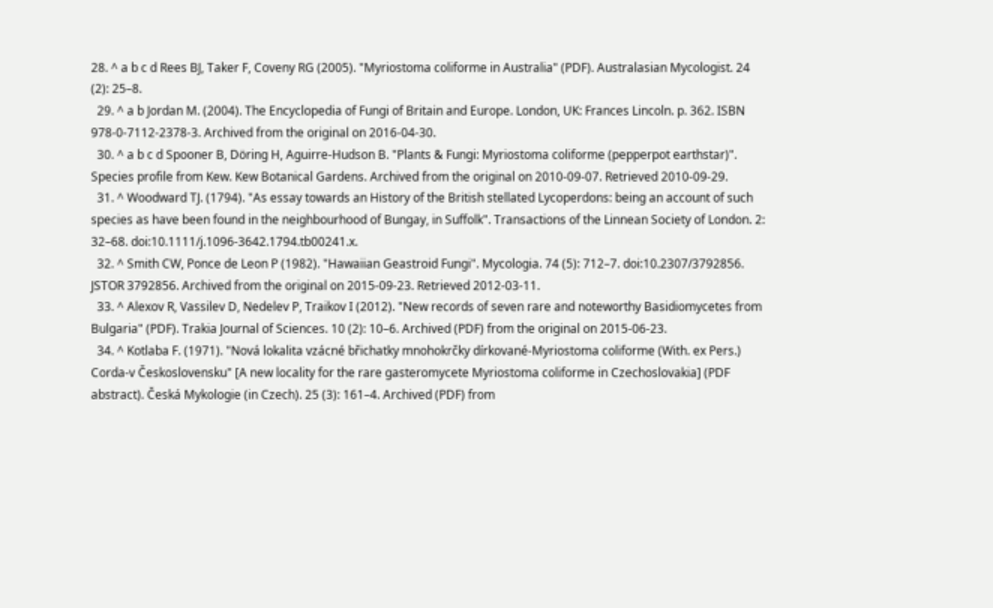28. ^ a b c d Rees BJ, Taker F, Coveny RG (2005). "Myriostoma coliforme in Australia" (PDF). Australasian Mycologist. 24 (2): 25–8.
  29. ^ a b Jordan M. (2004). The Encyclopedia of Fungi of Britain and Europe. London, UK: Frances Lincoln. p. 362. ISBN 978-0-7112-2378-3. Archived from the original on 2016-04-30.
  30. ^ a b c d Spooner B, Döring H, Aguirre-Hudson B. "Plants & Fungi: Myriostoma coliforme (pepperpot earthstar)". Species profile from Kew. Kew Botanical Gardens. Archived from the original on 2010-09-07. Retrieved 2010-09-29.
  31. ^ Woodward TJ. (1794). "As essay towards an History of the British stellated Lycoperdons: being an account of such species as have been found in the neighbourhood of Bungay, in Suffolk". Transactions of the Linnean Society of London. 2: 32–68. doi:10.1111/j.1096-3642.1794.tb00241.x.
  32. ^ Smith CW, Ponce de Leon P (1982). "Hawaiian Geastroid Fungi". Mycologia. 74 (5): 712–7. doi:10.2307/3792856. JSTOR 3792856. Archived from the original on 2015-09-23. Retrieved 2012-03-11.
  33. ^ Alexov R, Vassilev D, Nedelev P, Traikov I (2012). "New records of seven rare and noteworthy Basidiomycetes from Bulgaria" (PDF). Trakia Journal of Sciences. 10 (2): 10–6. Archived (PDF) from the original on 2015-06-23.
  34. ^ Kotlaba F. (1971). "Nová lokalita vzácné břichatky mnohokrčky dírkované-Myriostoma coliforme (With. ex Pers.) Corda-v Československu" [A new locality for the rare gasteromycete Myriostoma coliforme in Czechoslovakia] (PDF abstract). Česká Mykologie (in Czech). 25 (3): 161–4. Archived (PDF) from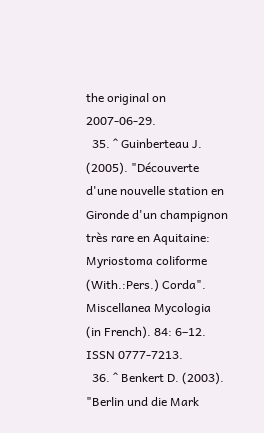the original on 2007-06-29.
  35. ^ Guinberteau J. (2005). "Découverte d'une nouvelle station en Gironde d'un champignon très rare en Aquitaine: Myriostoma coliforme (With.:Pers.) Corda". Miscellanea Mycologia (in French). 84: 6–12. ISSN 0777-7213.
  36. ^ Benkert D. (2003). "Berlin und die Mark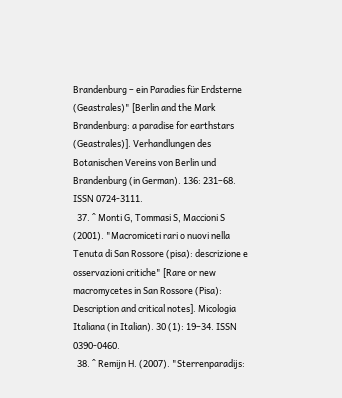Brandenburg – ein Paradies für Erdsterne (Geastrales)" [Berlin and the Mark Brandenburg: a paradise for earthstars (Geastrales)]. Verhandlungen des Botanischen Vereins von Berlin und Brandenburg (in German). 136: 231–68. ISSN 0724-3111.
  37. ^ Monti G, Tommasi S, Maccioni S (2001). "Macromiceti rari o nuovi nella Tenuta di San Rossore (pisa): descrizione e osservazioni critiche" [Rare or new macromycetes in San Rossore (Pisa): Description and critical notes]. Micologia Italiana (in Italian). 30 (1): 19–34. ISSN 0390-0460.
  38. ^ Remijn H. (2007). "Sterrenparadijs: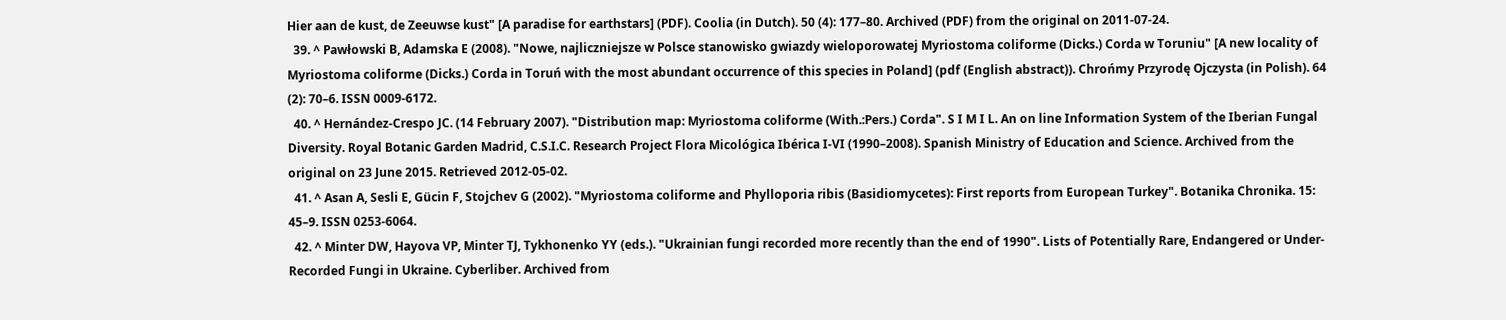Hier aan de kust, de Zeeuwse kust" [A paradise for earthstars] (PDF). Coolia (in Dutch). 50 (4): 177–80. Archived (PDF) from the original on 2011-07-24.
  39. ^ Pawłowski B, Adamska E (2008). "Nowe, najliczniejsze w Polsce stanowisko gwiazdy wieloporowatej Myriostoma coliforme (Dicks.) Corda w Toruniu" [A new locality of Myriostoma coliforme (Dicks.) Corda in Toruń with the most abundant occurrence of this species in Poland] (pdf (English abstract)). Chrońmy Przyrodę Ojczysta (in Polish). 64 (2): 70–6. ISSN 0009-6172.
  40. ^ Hernández-Crespo JC. (14 February 2007). "Distribution map: Myriostoma coliforme (With.:Pers.) Corda". S I M I L. An on line Information System of the Iberian Fungal Diversity. Royal Botanic Garden Madrid, C.S.I.C. Research Project Flora Micológica Ibérica I-VI (1990–2008). Spanish Ministry of Education and Science. Archived from the original on 23 June 2015. Retrieved 2012-05-02.
  41. ^ Asan A, Sesli E, Gücin F, Stojchev G (2002). "Myriostoma coliforme and Phylloporia ribis (Basidiomycetes): First reports from European Turkey". Botanika Chronika. 15: 45–9. ISSN 0253-6064.
  42. ^ Minter DW, Hayova VP, Minter TJ, Tykhonenko YY (eds.). "Ukrainian fungi recorded more recently than the end of 1990". Lists of Potentially Rare, Endangered or Under-Recorded Fungi in Ukraine. Cyberliber. Archived from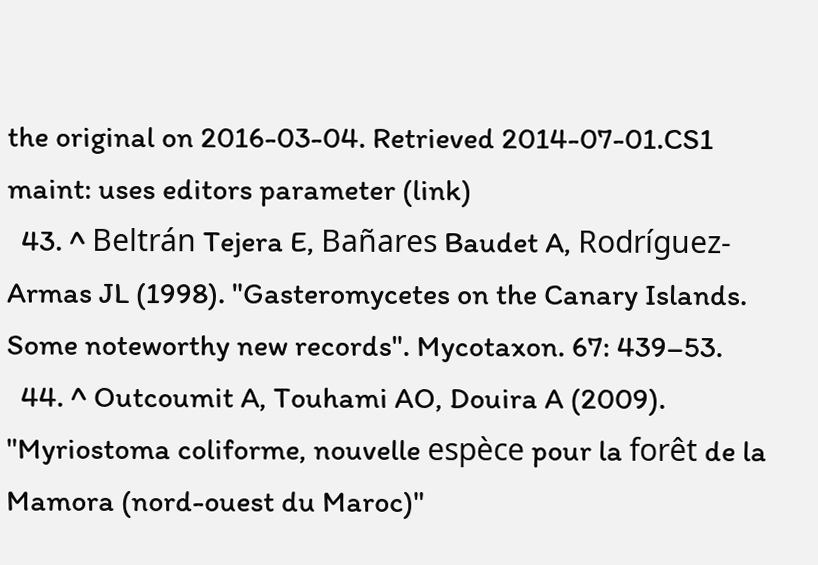the original on 2016-03-04. Retrieved 2014-07-01.CS1 maint: uses editors parameter (link)
  43. ^ Beltrán Tejera E, Bañares Baudet A, Rodríguez-Armas JL (1998). "Gasteromycetes on the Canary Islands. Some noteworthy new records". Mycotaxon. 67: 439–53.
  44. ^ Outcoumit A, Touhami AO, Douira A (2009). "Myriostoma coliforme, nouvelle espèce pour la forêt de la Mamora (nord-ouest du Maroc)"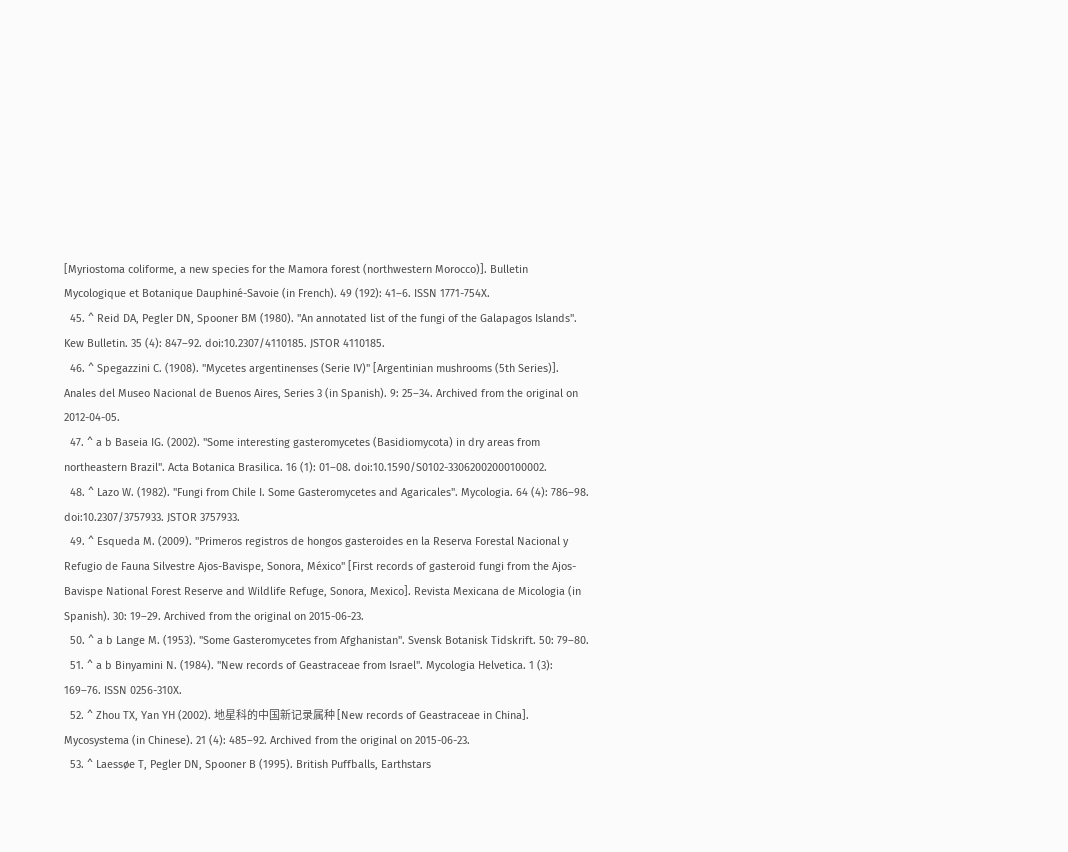[Myriostoma coliforme, a new species for the Mamora forest (northwestern Morocco)]. Bulletin Mycologique et Botanique Dauphiné-Savoie (in French). 49 (192): 41–6. ISSN 1771-754X.
  45. ^ Reid DA, Pegler DN, Spooner BM (1980). "An annotated list of the fungi of the Galapagos Islands". Kew Bulletin. 35 (4): 847–92. doi:10.2307/4110185. JSTOR 4110185.
  46. ^ Spegazzini C. (1908). "Mycetes argentinenses (Serie IV)" [Argentinian mushrooms (5th Series)]. Anales del Museo Nacional de Buenos Aires, Series 3 (in Spanish). 9: 25–34. Archived from the original on 2012-04-05.
  47. ^ a b Baseia IG. (2002). "Some interesting gasteromycetes (Basidiomycota) in dry areas from northeastern Brazil". Acta Botanica Brasilica. 16 (1): 01–08. doi:10.1590/S0102-33062002000100002.
  48. ^ Lazo W. (1982). "Fungi from Chile I. Some Gasteromycetes and Agaricales". Mycologia. 64 (4): 786–98. doi:10.2307/3757933. JSTOR 3757933.
  49. ^ Esqueda M. (2009). "Primeros registros de hongos gasteroides en la Reserva Forestal Nacional y Refugio de Fauna Silvestre Ajos-Bavispe, Sonora, México" [First records of gasteroid fungi from the Ajos-Bavispe National Forest Reserve and Wildlife Refuge, Sonora, Mexico]. Revista Mexicana de Micologia (in Spanish). 30: 19–29. Archived from the original on 2015-06-23.
  50. ^ a b Lange M. (1953). "Some Gasteromycetes from Afghanistan". Svensk Botanisk Tidskrift. 50: 79–80.
  51. ^ a b Binyamini N. (1984). "New records of Geastraceae from Israel". Mycologia Helvetica. 1 (3): 169–76. ISSN 0256-310X.
  52. ^ Zhou TX, Yan YH (2002). 地星科的中国新记录属种 [New records of Geastraceae in China]. Mycosystema (in Chinese). 21 (4): 485–92. Archived from the original on 2015-06-23.
  53. ^ Laessøe T, Pegler DN, Spooner B (1995). British Puffballs, Earthstars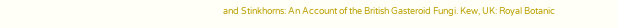and Stinkhorns: An Account of the British Gasteroid Fungi. Kew, UK: Royal Botanic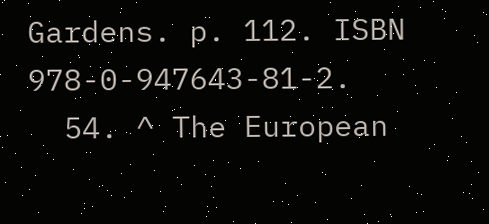Gardens. p. 112. ISBN 978-0-947643-81-2.
  54. ^ The European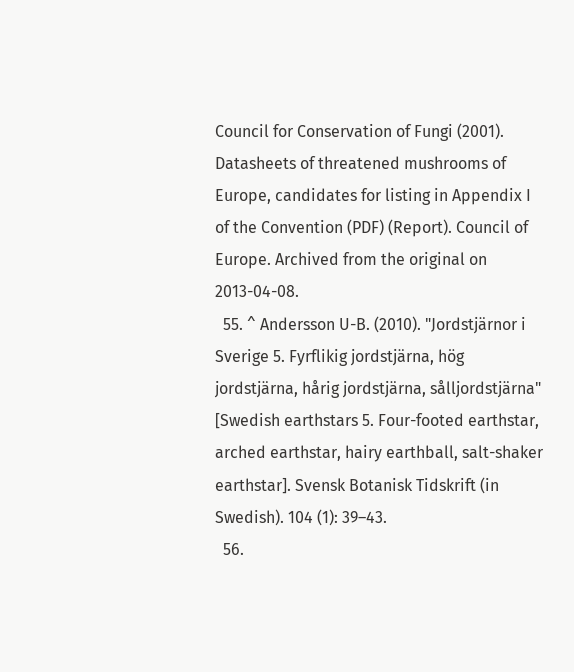Council for Conservation of Fungi (2001). Datasheets of threatened mushrooms of Europe, candidates for listing in Appendix I of the Convention (PDF) (Report). Council of Europe. Archived from the original on 2013-04-08.
  55. ^ Andersson U-B. (2010). "Jordstjärnor i Sverige 5. Fyrflikig jordstjärna, hög jordstjärna, hårig jordstjärna, sålljordstjärna" [Swedish earthstars 5. Four-footed earthstar, arched earthstar, hairy earthball, salt-shaker earthstar]. Svensk Botanisk Tidskrift (in Swedish). 104 (1): 39–43.
  56.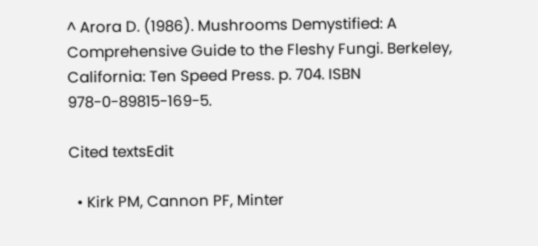^ Arora D. (1986). Mushrooms Demystified: A Comprehensive Guide to the Fleshy Fungi. Berkeley, California: Ten Speed Press. p. 704. ISBN 978-0-89815-169-5.

Cited textsEdit

  • Kirk PM, Cannon PF, Minter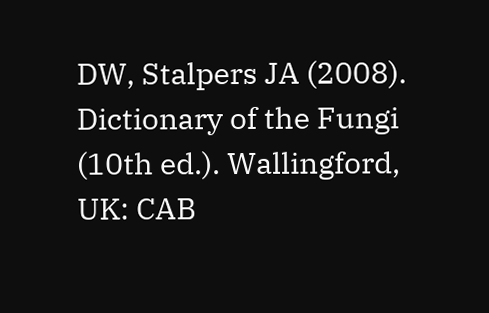DW, Stalpers JA (2008). Dictionary of the Fungi (10th ed.). Wallingford, UK: CAB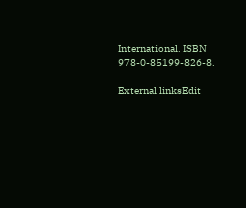International. ISBN 978-0-85199-826-8.

External linksEdit